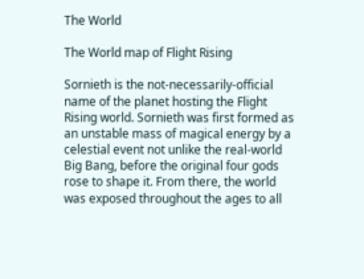The World

The World map of Flight Rising

Sornieth is the not-necessarily-official name of the planet hosting the Flight Rising world. Sornieth was first formed as an unstable mass of magical energy by a celestial event not unlike the real-world Big Bang, before the original four gods rose to shape it. From there, the world was exposed throughout the ages to all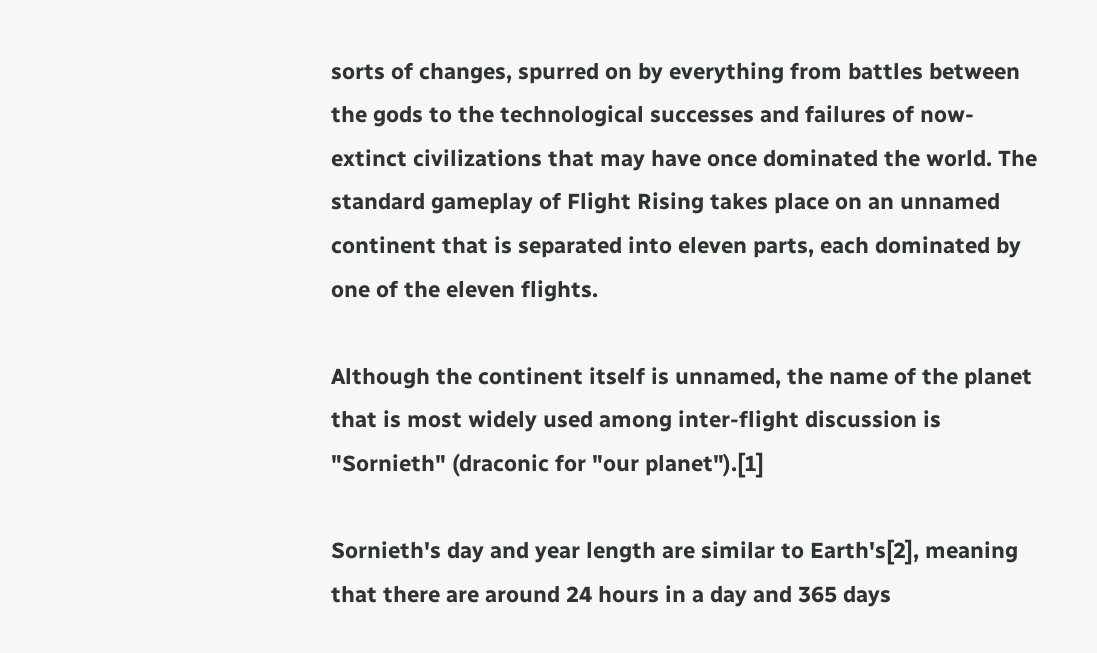sorts of changes, spurred on by everything from battles between the gods to the technological successes and failures of now-extinct civilizations that may have once dominated the world. The standard gameplay of Flight Rising takes place on an unnamed continent that is separated into eleven parts, each dominated by one of the eleven flights.

Although the continent itself is unnamed, the name of the planet that is most widely used among inter-flight discussion is "Sornieth" (draconic for "our planet").[1]

Sornieth's day and year length are similar to Earth's[2], meaning that there are around 24 hours in a day and 365 days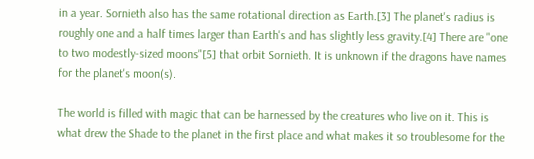in a year. Sornieth also has the same rotational direction as Earth.[3] The planet's radius is roughly one and a half times larger than Earth's and has slightly less gravity.[4] There are "one to two modestly-sized moons"[5] that orbit Sornieth. It is unknown if the dragons have names for the planet's moon(s).

The world is filled with magic that can be harnessed by the creatures who live on it. This is what drew the Shade to the planet in the first place and what makes it so troublesome for the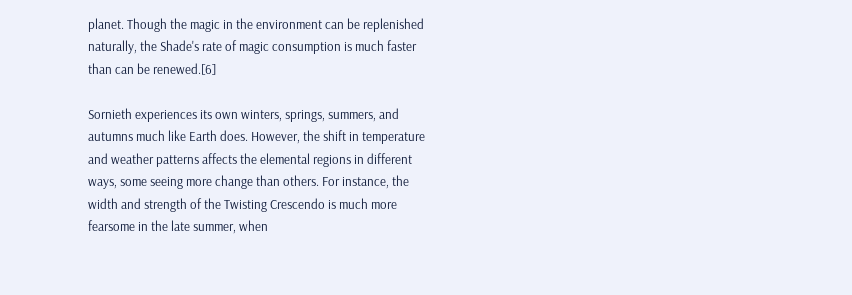planet. Though the magic in the environment can be replenished naturally, the Shade's rate of magic consumption is much faster than can be renewed.[6]

Sornieth experiences its own winters, springs, summers, and autumns much like Earth does. However, the shift in temperature and weather patterns affects the elemental regions in different ways, some seeing more change than others. For instance, the width and strength of the Twisting Crescendo is much more fearsome in the late summer, when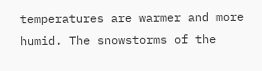temperatures are warmer and more humid. The snowstorms of the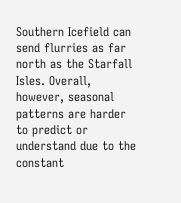Southern Icefield can send flurries as far north as the Starfall Isles. Overall, however, seasonal patterns are harder to predict or understand due to the constant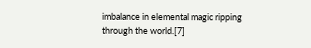imbalance in elemental magic ripping through the world.[7]